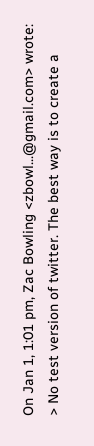On Jan 1, 1:01 pm, Zac Bowling <zbowl...@gmail.com> wrote:
> No test version of twitter. The best way is to create a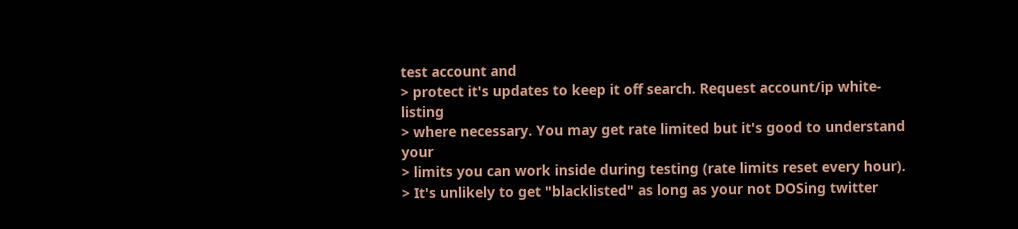test account and
> protect it's updates to keep it off search. Request account/ip white-listing
> where necessary. You may get rate limited but it's good to understand your
> limits you can work inside during testing (rate limits reset every hour).
> It's unlikely to get "blacklisted" as long as your not DOSing twitter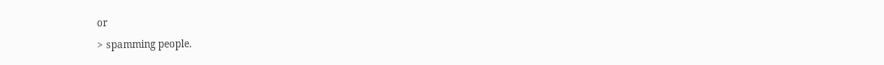or
> spamming people.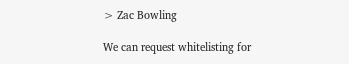> Zac Bowling

We can request whitelisting for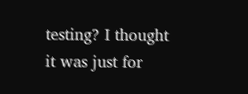testing? I thought it was just for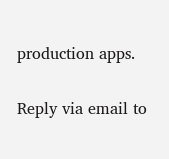production apps.

Reply via email to